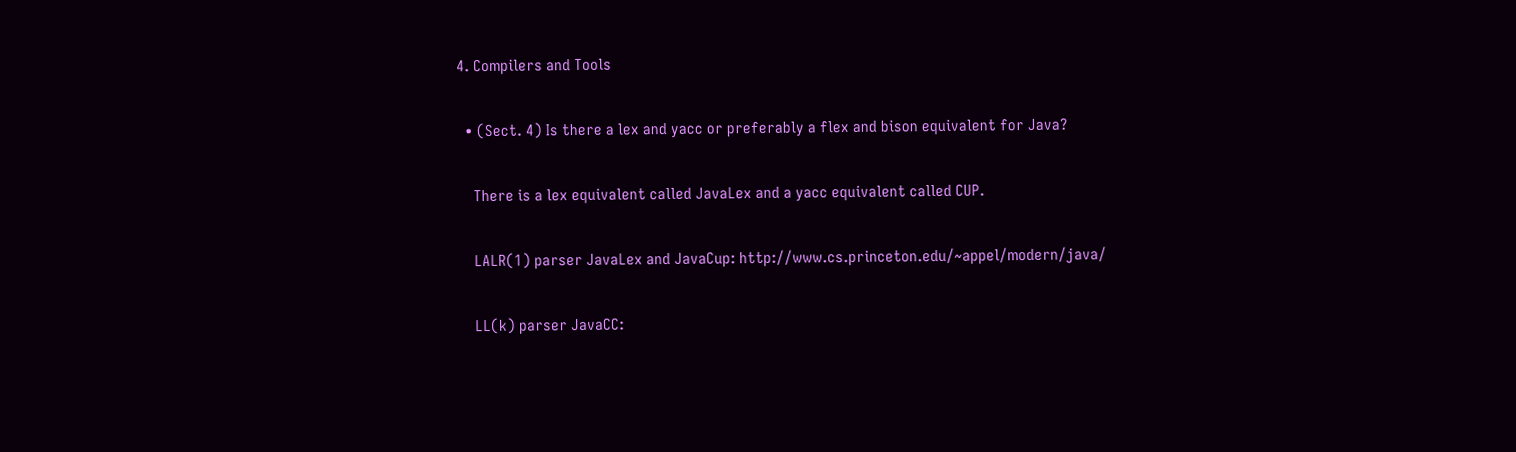4. Compilers and Tools

  • (Sect. 4) Is there a lex and yacc or preferably a flex and bison equivalent for Java?

    There is a lex equivalent called JavaLex and a yacc equivalent called CUP.

    LALR(1) parser JavaLex and JavaCup: http://www.cs.princeton.edu/~appel/modern/java/

    LL(k) parser JavaCC: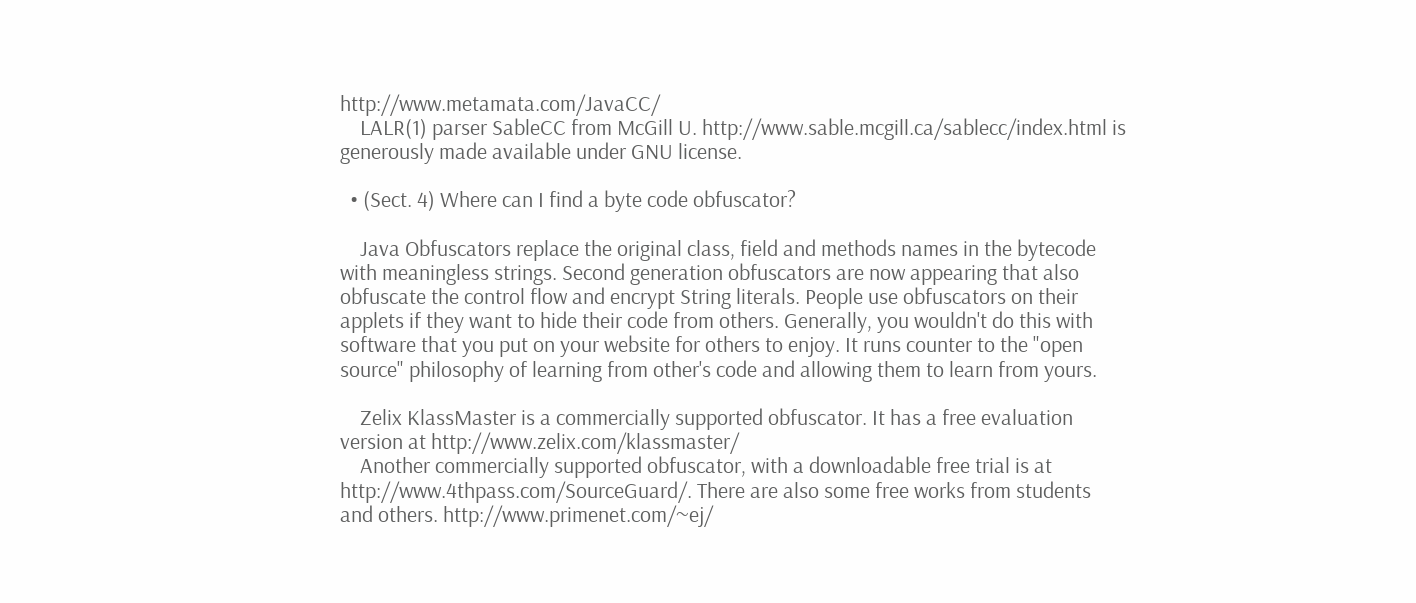http://www.metamata.com/JavaCC/
    LALR(1) parser SableCC from McGill U. http://www.sable.mcgill.ca/sablecc/index.html is generously made available under GNU license.

  • (Sect. 4) Where can I find a byte code obfuscator?

    Java Obfuscators replace the original class, field and methods names in the bytecode with meaningless strings. Second generation obfuscators are now appearing that also obfuscate the control flow and encrypt String literals. People use obfuscators on their applets if they want to hide their code from others. Generally, you wouldn't do this with software that you put on your website for others to enjoy. It runs counter to the "open source" philosophy of learning from other's code and allowing them to learn from yours.

    Zelix KlassMaster is a commercially supported obfuscator. It has a free evaluation version at http://www.zelix.com/klassmaster/
    Another commercially supported obfuscator, with a downloadable free trial is at http://www.4thpass.com/SourceGuard/. There are also some free works from students and others. http://www.primenet.com/~ej/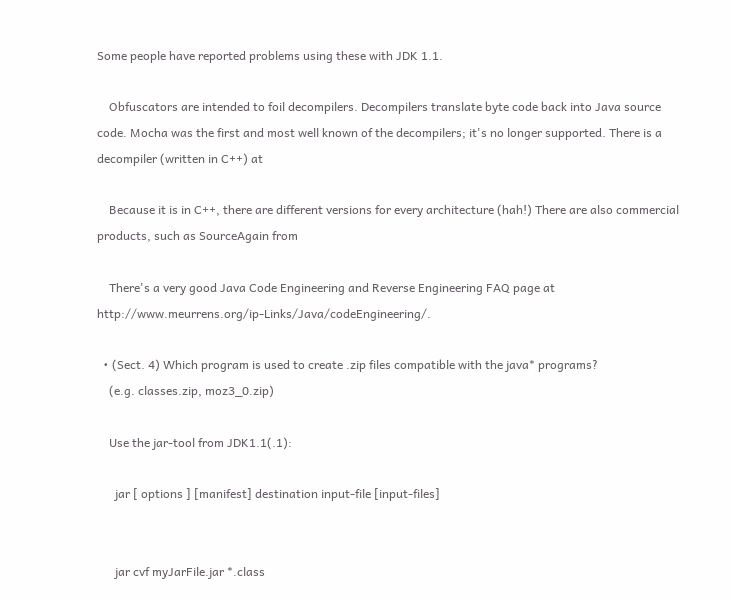Some people have reported problems using these with JDK 1.1.

    Obfuscators are intended to foil decompilers. Decompilers translate byte code back into Java source code. Mocha was the first and most well known of the decompilers; it's no longer supported. There is a decompiler (written in C++) at

    Because it is in C++, there are different versions for every architecture (hah!) There are also commercial products, such as SourceAgain from

    There's a very good Java Code Engineering and Reverse Engineering FAQ page at http://www.meurrens.org/ip-Links/Java/codeEngineering/.

  • (Sect. 4) Which program is used to create .zip files compatible with the java* programs?
    (e.g. classes.zip, moz3_0.zip)

    Use the jar-tool from JDK1.1(.1):

      jar [ options ] [manifest] destination input-file [input-files]


      jar cvf myJarFile.jar *.class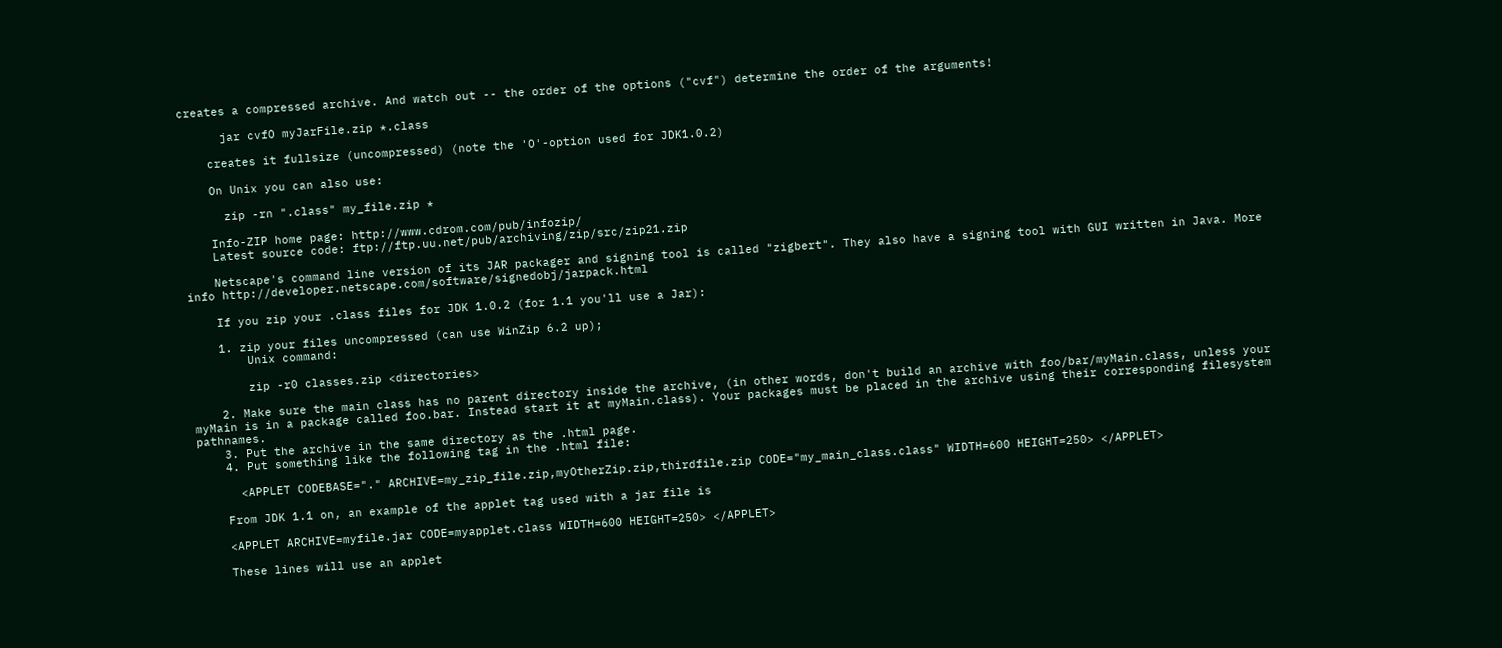creates a compressed archive. And watch out -- the order of the options ("cvf") determine the order of the arguments!

      jar cvfO myJarFile.zip *.class

    creates it fullsize (uncompressed) (note the 'O'-option used for JDK1.0.2)

    On Unix you can also use:

      zip -rn ".class" my_file.zip *

    Info-ZIP home page: http://www.cdrom.com/pub/infozip/
    Latest source code: ftp://ftp.uu.net/pub/archiving/zip/src/zip21.zip

    Netscape's command line version of its JAR packager and signing tool is called "zigbert". They also have a signing tool with GUI written in Java. More info http://developer.netscape.com/software/signedobj/jarpack.html

    If you zip your .class files for JDK 1.0.2 (for 1.1 you'll use a Jar):

    1. zip your files uncompressed (can use WinZip 6.2 up);
        Unix command:

        zip -r0 classes.zip <directories>

    2. Make sure the main class has no parent directory inside the archive, (in other words, don't build an archive with foo/bar/myMain.class, unless your myMain is in a package called foo.bar. Instead start it at myMain.class). Your packages must be placed in the archive using their corresponding filesystem pathnames.
    3. Put the archive in the same directory as the .html page.
    4. Put something like the following tag in the .html file:

      <APPLET CODEBASE="." ARCHIVE=my_zip_file.zip,myOtherZip.zip,thirdfile.zip CODE="my_main_class.class" WIDTH=600 HEIGHT=250> </APPLET>

    From JDK 1.1 on, an example of the applet tag used with a jar file is

    <APPLET ARCHIVE=myfile.jar CODE=myapplet.class WIDTH=600 HEIGHT=250> </APPLET>

    These lines will use an applet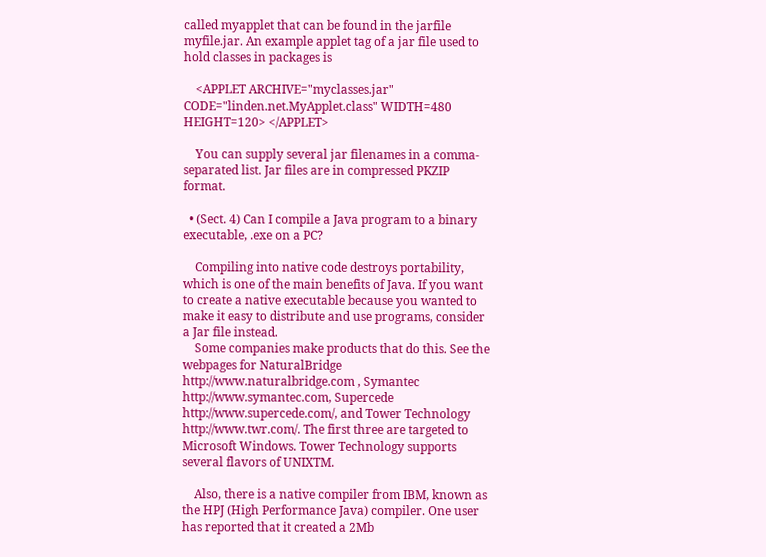called myapplet that can be found in the jarfile myfile.jar. An example applet tag of a jar file used to hold classes in packages is

    <APPLET ARCHIVE="myclasses.jar" CODE="linden.net.MyApplet.class" WIDTH=480 HEIGHT=120> </APPLET>

    You can supply several jar filenames in a comma-separated list. Jar files are in compressed PKZIP format.

  • (Sect. 4) Can I compile a Java program to a binary executable, .exe on a PC?

    Compiling into native code destroys portability, which is one of the main benefits of Java. If you want to create a native executable because you wanted to make it easy to distribute and use programs, consider a Jar file instead.
    Some companies make products that do this. See the webpages for NaturalBridge http://www.naturalbridge.com , Symantec http://www.symantec.com, Supercede http://www.supercede.com/, and Tower Technology http://www.twr.com/. The first three are targeted to Microsoft Windows. Tower Technology supports several flavors of UNIXTM.

    Also, there is a native compiler from IBM, known as the HPJ (High Performance Java) compiler. One user has reported that it created a 2Mb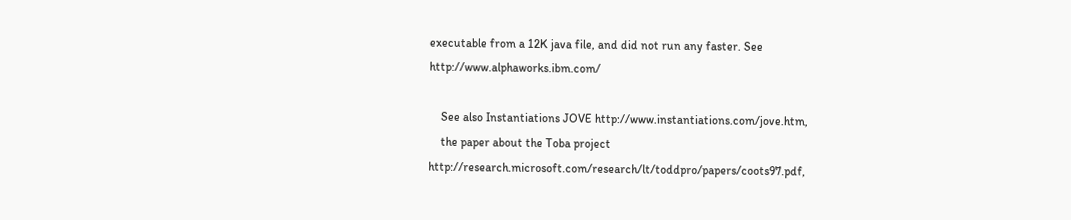executable from a 12K java file, and did not run any faster. See http://www.alphaworks.ibm.com/

    See also Instantiations JOVE http://www.instantiations.com/jove.htm,
    the paper about the Toba project http://research.microsoft.com/research/lt/toddpro/papers/coots97.pdf,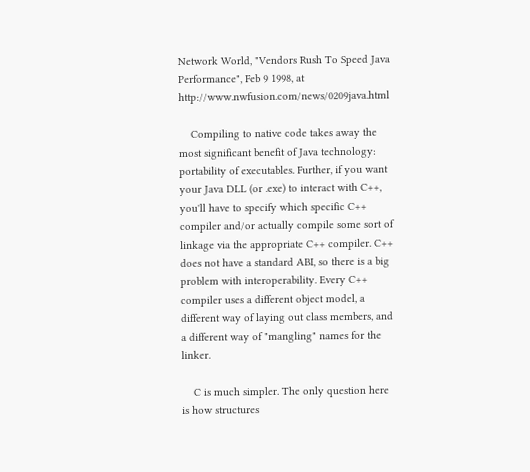Network World, "Vendors Rush To Speed Java Performance", Feb 9 1998, at http://www.nwfusion.com/news/0209java.html

    Compiling to native code takes away the most significant benefit of Java technology: portability of executables. Further, if you want your Java DLL (or .exe) to interact with C++, you'll have to specify which specific C++ compiler and/or actually compile some sort of linkage via the appropriate C++ compiler. C++ does not have a standard ABI, so there is a big problem with interoperability. Every C++ compiler uses a different object model, a different way of laying out class members, and a different way of "mangling" names for the linker.

    C is much simpler. The only question here is how structures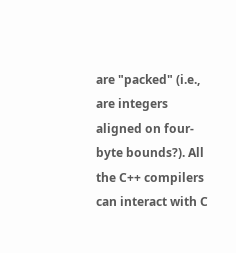are "packed" (i.e., are integers aligned on four-byte bounds?). All the C++ compilers can interact with C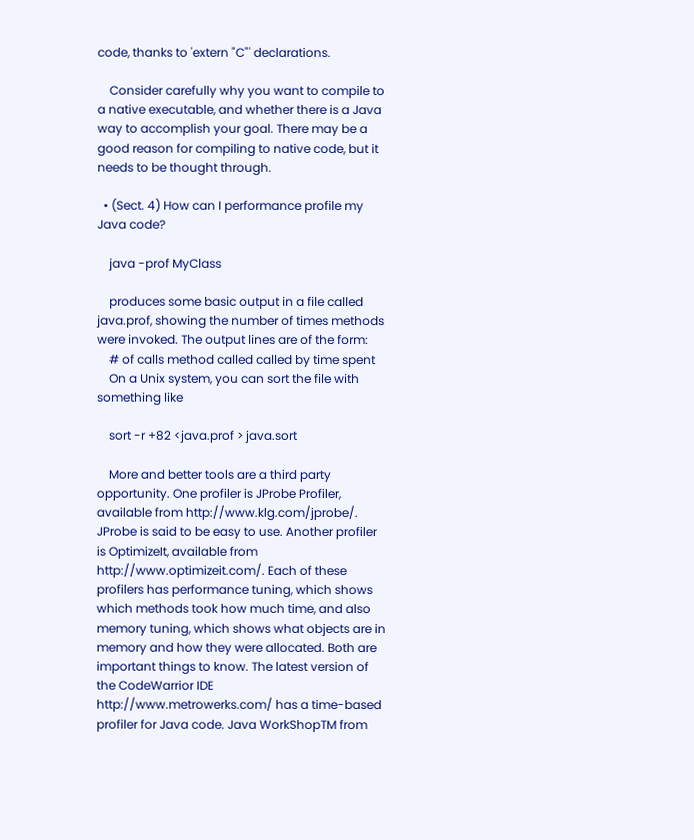code, thanks to 'extern "C"' declarations.

    Consider carefully why you want to compile to a native executable, and whether there is a Java way to accomplish your goal. There may be a good reason for compiling to native code, but it needs to be thought through.

  • (Sect. 4) How can I performance profile my Java code?

    java -prof MyClass

    produces some basic output in a file called java.prof, showing the number of times methods were invoked. The output lines are of the form:
    # of calls method called called by time spent
    On a Unix system, you can sort the file with something like

    sort -r +82 <java.prof > java.sort

    More and better tools are a third party opportunity. One profiler is JProbe Profiler, available from http://www.klg.com/jprobe/. JProbe is said to be easy to use. Another profiler is OptimizeIt, available from http://www.optimizeit.com/. Each of these profilers has performance tuning, which shows which methods took how much time, and also memory tuning, which shows what objects are in memory and how they were allocated. Both are important things to know. The latest version of the CodeWarrior IDE http://www.metrowerks.com/ has a time-based profiler for Java code. Java WorkShopTM from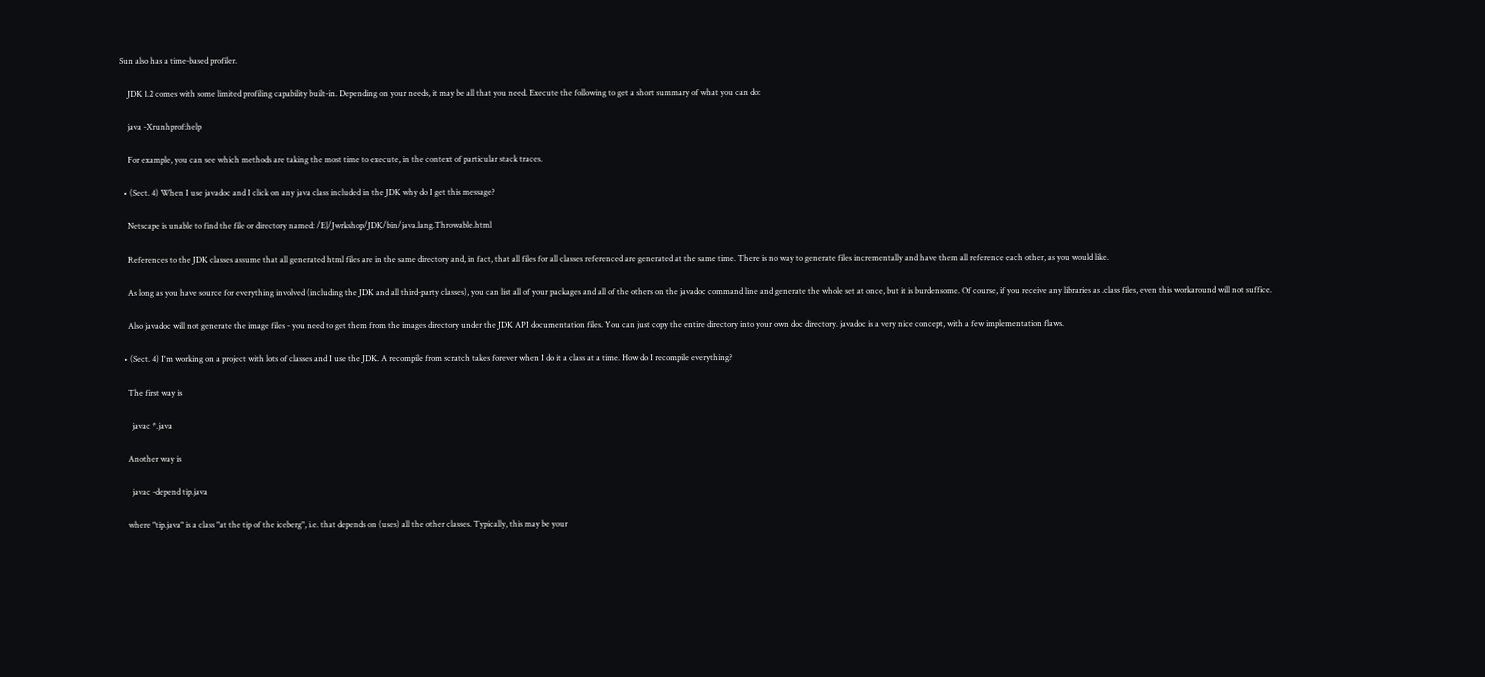Sun also has a time-based profiler.

    JDK 1.2 comes with some limited profiling capability built-in. Depending on your needs, it may be all that you need. Execute the following to get a short summary of what you can do:

    java -Xrunhprof:help

    For example, you can see which methods are taking the most time to execute, in the context of particular stack traces.

  • (Sect. 4) When I use javadoc and I click on any java class included in the JDK why do I get this message?

    Netscape is unable to find the file or directory named: /E|/Jwrkshop/JDK/bin/java.lang.Throwable.html

    References to the JDK classes assume that all generated html files are in the same directory and, in fact, that all files for all classes referenced are generated at the same time. There is no way to generate files incrementally and have them all reference each other, as you would like.

    As long as you have source for everything involved (including the JDK and all third-party classes), you can list all of your packages and all of the others on the javadoc command line and generate the whole set at once, but it is burdensome. Of course, if you receive any libraries as .class files, even this workaround will not suffice.

    Also javadoc will not generate the image files - you need to get them from the images directory under the JDK API documentation files. You can just copy the entire directory into your own doc directory. javadoc is a very nice concept, with a few implementation flaws.

  • (Sect. 4) I'm working on a project with lots of classes and I use the JDK. A recompile from scratch takes forever when I do it a class at a time. How do I recompile everything?

    The first way is

      javac *.java

    Another way is

      javac -depend tip.java

    where "tip.java" is a class "at the tip of the iceberg", i.e. that depends on (uses) all the other classes. Typically, this may be your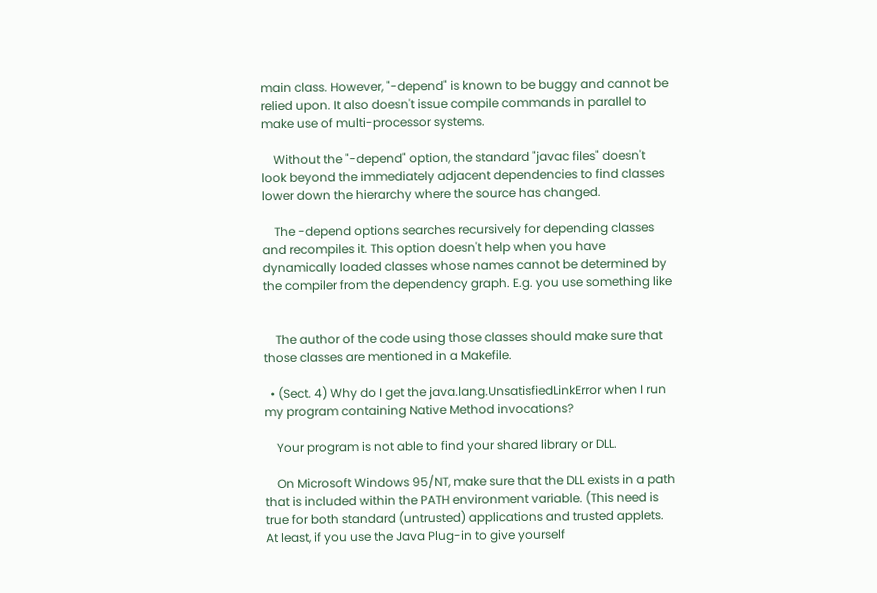main class. However, "-depend" is known to be buggy and cannot be relied upon. It also doesn't issue compile commands in parallel to make use of multi-processor systems.

    Without the "-depend" option, the standard "javac files" doesn't look beyond the immediately adjacent dependencies to find classes lower down the hierarchy where the source has changed.

    The -depend options searches recursively for depending classes and recompiles it. This option doesn't help when you have dynamically loaded classes whose names cannot be determined by the compiler from the dependency graph. E.g. you use something like


    The author of the code using those classes should make sure that those classes are mentioned in a Makefile.

  • (Sect. 4) Why do I get the java.lang.UnsatisfiedLinkError when I run my program containing Native Method invocations?

    Your program is not able to find your shared library or DLL.

    On Microsoft Windows 95/NT, make sure that the DLL exists in a path that is included within the PATH environment variable. (This need is true for both standard (untrusted) applications and trusted applets. At least, if you use the Java Plug-in to give yourself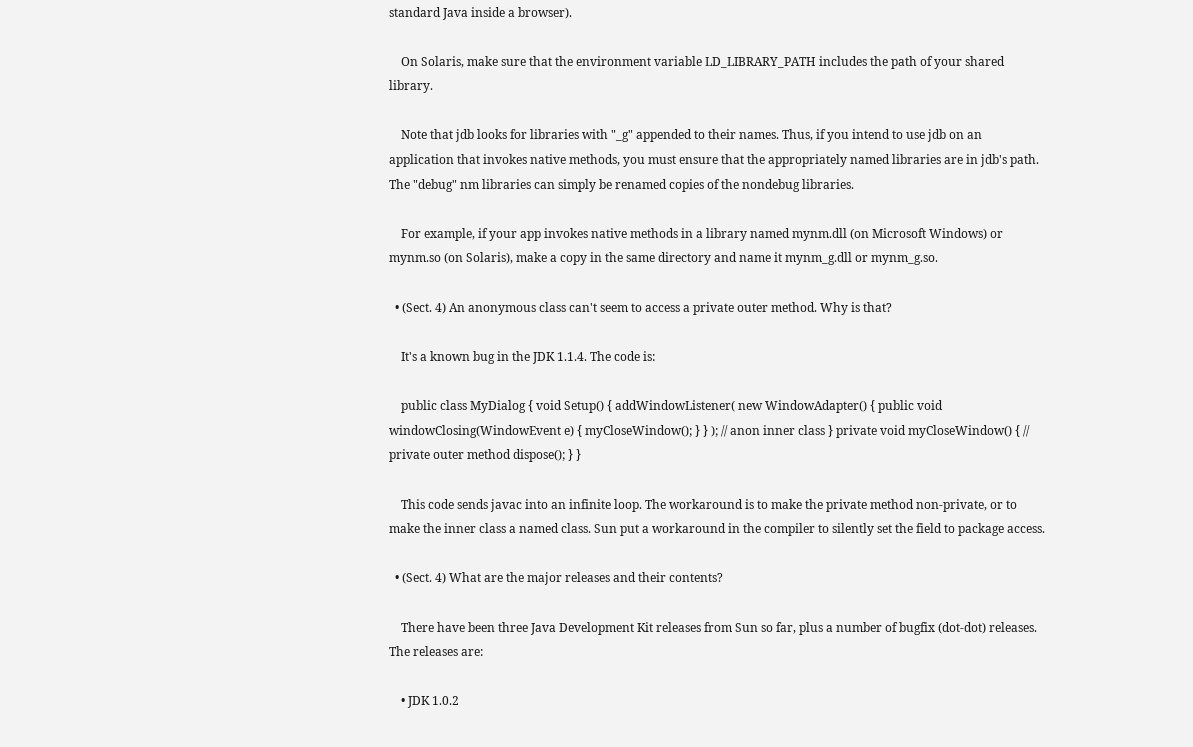standard Java inside a browser).

    On Solaris, make sure that the environment variable LD_LIBRARY_PATH includes the path of your shared library.

    Note that jdb looks for libraries with "_g" appended to their names. Thus, if you intend to use jdb on an application that invokes native methods, you must ensure that the appropriately named libraries are in jdb's path. The "debug" nm libraries can simply be renamed copies of the nondebug libraries.

    For example, if your app invokes native methods in a library named mynm.dll (on Microsoft Windows) or mynm.so (on Solaris), make a copy in the same directory and name it mynm_g.dll or mynm_g.so.

  • (Sect. 4) An anonymous class can't seem to access a private outer method. Why is that?

    It's a known bug in the JDK 1.1.4. The code is:

    public class MyDialog { void Setup() { addWindowListener( new WindowAdapter() { public void windowClosing(WindowEvent e) { myCloseWindow(); } } ); // anon inner class } private void myCloseWindow() { // private outer method dispose(); } }

    This code sends javac into an infinite loop. The workaround is to make the private method non-private, or to make the inner class a named class. Sun put a workaround in the compiler to silently set the field to package access.

  • (Sect. 4) What are the major releases and their contents?

    There have been three Java Development Kit releases from Sun so far, plus a number of bugfix (dot-dot) releases. The releases are:

    • JDK 1.0.2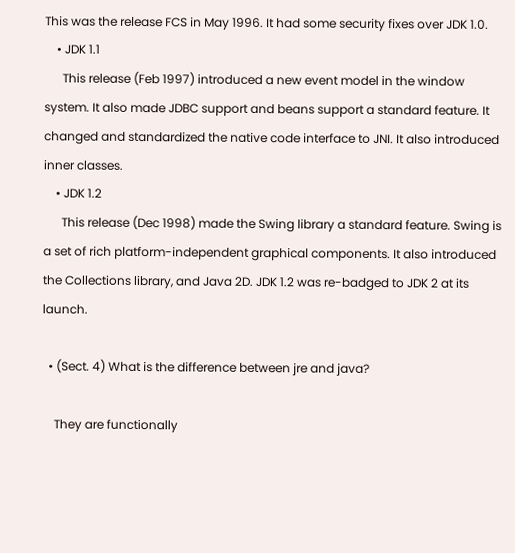This was the release FCS in May 1996. It had some security fixes over JDK 1.0.
    • JDK 1.1
      This release (Feb 1997) introduced a new event model in the window system. It also made JDBC support and beans support a standard feature. It changed and standardized the native code interface to JNI. It also introduced inner classes.
    • JDK 1.2
      This release (Dec 1998) made the Swing library a standard feature. Swing is a set of rich platform-independent graphical components. It also introduced the Collections library, and Java 2D. JDK 1.2 was re-badged to JDK 2 at its launch.

  • (Sect. 4) What is the difference between jre and java?

    They are functionally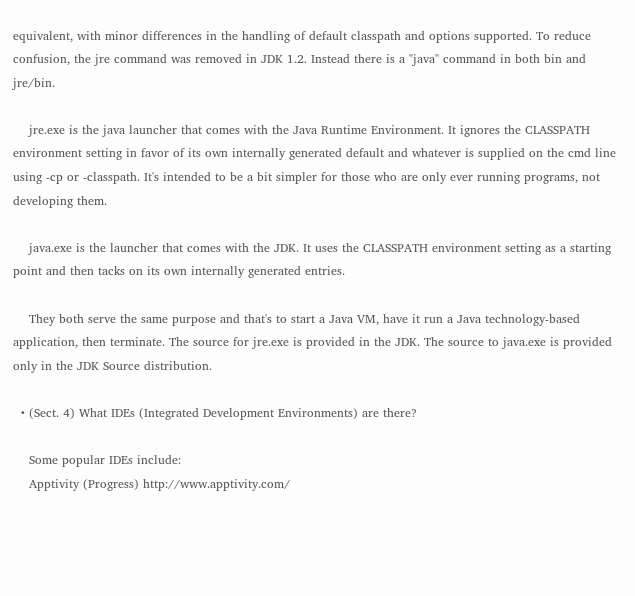equivalent, with minor differences in the handling of default classpath and options supported. To reduce confusion, the jre command was removed in JDK 1.2. Instead there is a "java" command in both bin and jre/bin.

    jre.exe is the java launcher that comes with the Java Runtime Environment. It ignores the CLASSPATH environment setting in favor of its own internally generated default and whatever is supplied on the cmd line using -cp or -classpath. It's intended to be a bit simpler for those who are only ever running programs, not developing them.

    java.exe is the launcher that comes with the JDK. It uses the CLASSPATH environment setting as a starting point and then tacks on its own internally generated entries.

    They both serve the same purpose and that's to start a Java VM, have it run a Java technology-based application, then terminate. The source for jre.exe is provided in the JDK. The source to java.exe is provided only in the JDK Source distribution.

  • (Sect. 4) What IDEs (Integrated Development Environments) are there?

    Some popular IDEs include:
    Apptivity (Progress) http://www.apptivity.com/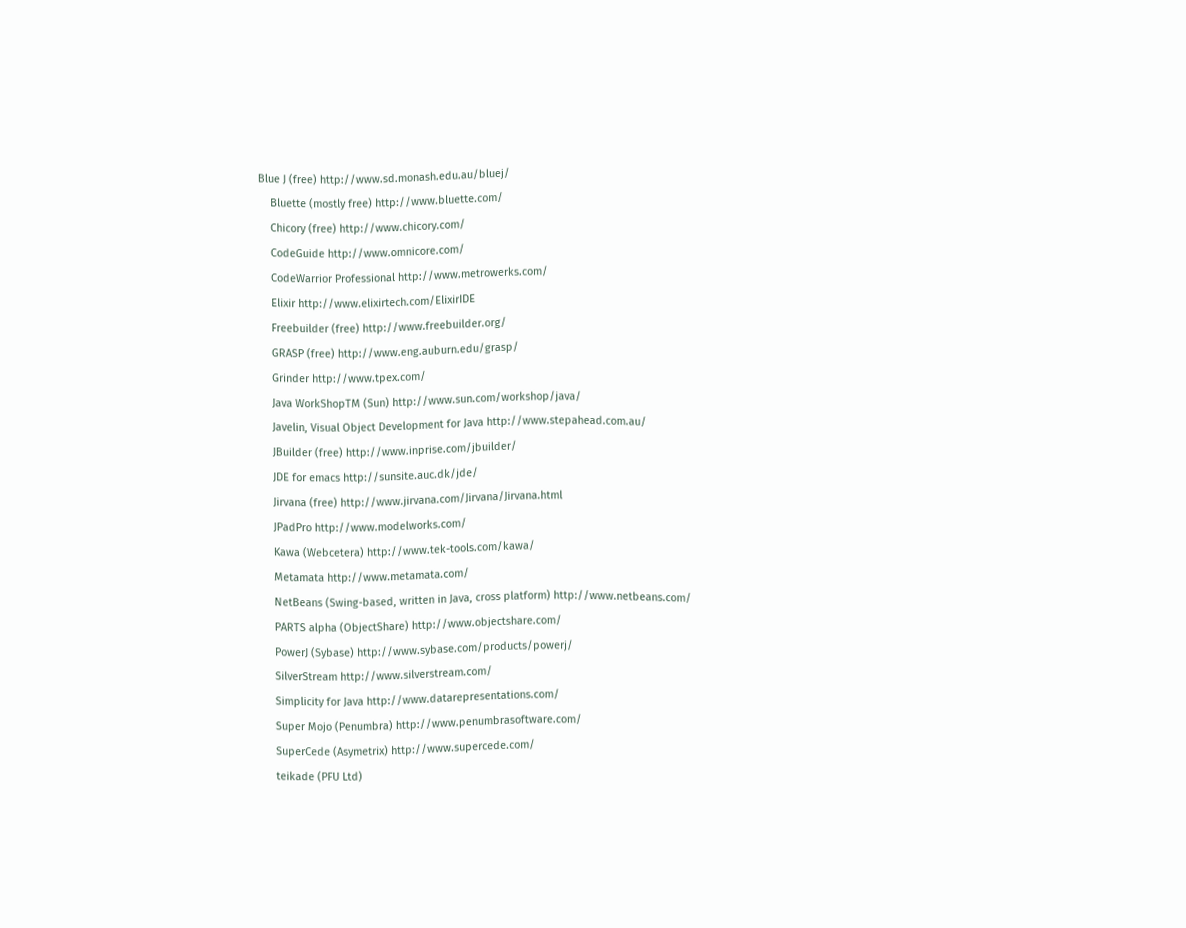Blue J (free) http://www.sd.monash.edu.au/bluej/
    Bluette (mostly free) http://www.bluette.com/
    Chicory (free) http://www.chicory.com/
    CodeGuide http://www.omnicore.com/
    CodeWarrior Professional http://www.metrowerks.com/
    Elixir http://www.elixirtech.com/ElixirIDE
    Freebuilder (free) http://www.freebuilder.org/
    GRASP (free) http://www.eng.auburn.edu/grasp/
    Grinder http://www.tpex.com/
    Java WorkShopTM (Sun) http://www.sun.com/workshop/java/
    Javelin, Visual Object Development for Java http://www.stepahead.com.au/
    JBuilder (free) http://www.inprise.com/jbuilder/
    JDE for emacs http://sunsite.auc.dk/jde/
    Jirvana (free) http://www.jirvana.com/Jirvana/Jirvana.html
    JPadPro http://www.modelworks.com/
    Kawa (Webcetera) http://www.tek-tools.com/kawa/
    Metamata http://www.metamata.com/
    NetBeans (Swing-based, written in Java, cross platform) http://www.netbeans.com/
    PARTS alpha (ObjectShare) http://www.objectshare.com/
    PowerJ (Sybase) http://www.sybase.com/products/powerj/
    SilverStream http://www.silverstream.com/
    Simplicity for Java http://www.datarepresentations.com/
    Super Mojo (Penumbra) http://www.penumbrasoftware.com/
    SuperCede (Asymetrix) http://www.supercede.com/
    teikade (PFU Ltd)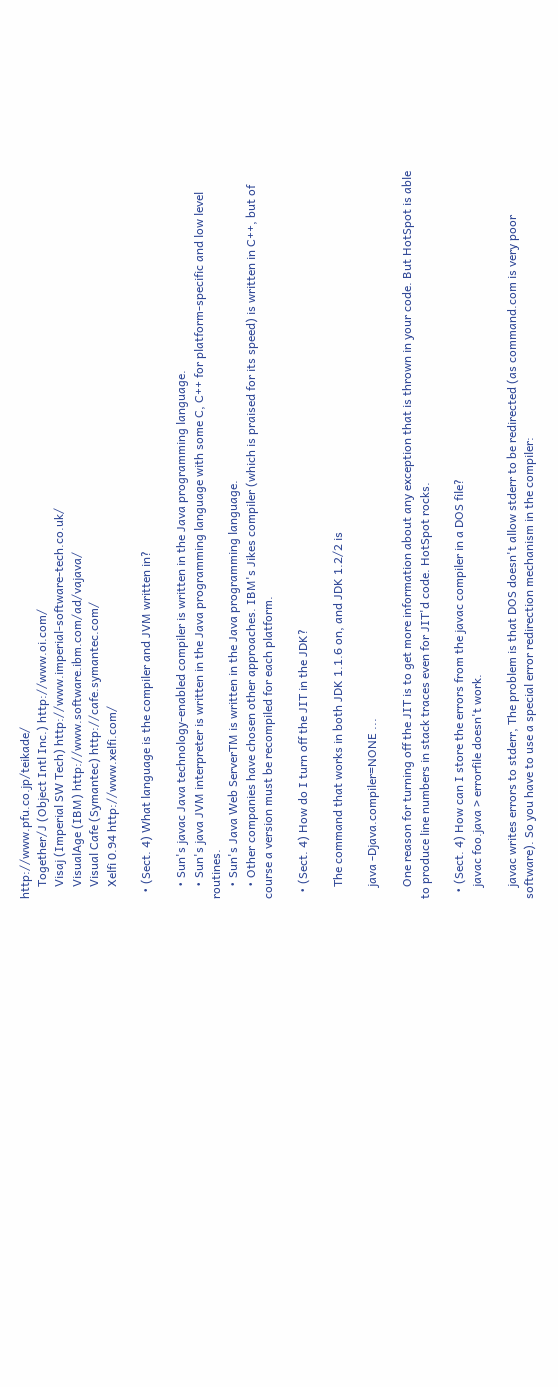http://www.pfu.co.jp/teikade/
    Together/J (Object Intl Inc.) http://www.oi.com/
    Visaj (Imperial SW Tech) http://www.imperial-software-tech.co.uk/
    VisualAge (IBM) http://www.software.ibm.com/ad/vajava/
    Visual Cafe (Symantec) http://cafe.symantec.com/
    Xelfi 0.94 http://www.xelfi.com/

  • (Sect. 4) What language is the compiler and JVM written in?

    • Sun's javac Java technology-enabled compiler is written in the Java programming language.
    • Sun's java JVM interpreter is written in the Java programming language with some C, C++ for platform-specific and low level routines.
    • Sun's Java Web ServerTM is written in the Java programming language.
    • Other companies have chosen other approaches. IBM's Jikes compiler (which is praised for its speed) is written in C++, but of course a version must be recompiled for each platform.

  • (Sect. 4) How do I turn off the JIT in the JDK?

    The command that works in both JDK 1.1.6 on, and JDK 1.2/2 is

    java -Djava.compiler=NONE ...

    One reason for turning off the JIT is to get more information about any exception that is thrown in your code. But HotSpot is able to produce line numbers in stack traces even for JIT'd code. HotSpot rocks.

  • (Sect. 4) How can I store the errors from the javac compiler in a DOS file?
    javac foo.java > errorfile doesn't work.

    javac writes errors to stderr, The problem is that DOS doesn't allow stderr to be redirected (as command.com is very poor software). So you have to use a special error redirection mechanism in the compiler: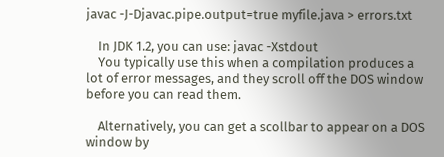javac -J-Djavac.pipe.output=true myfile.java > errors.txt

    In JDK 1.2, you can use: javac -Xstdout
    You typically use this when a compilation produces a lot of error messages, and they scroll off the DOS window before you can read them.

    Alternatively, you can get a scollbar to appear on a DOS window by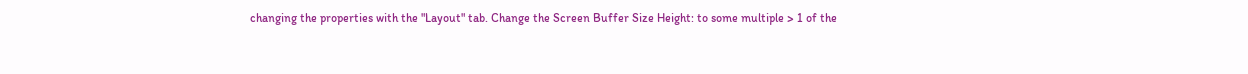changing the properties with the "Layout" tab. Change the Screen Buffer Size Height: to some multiple > 1 of the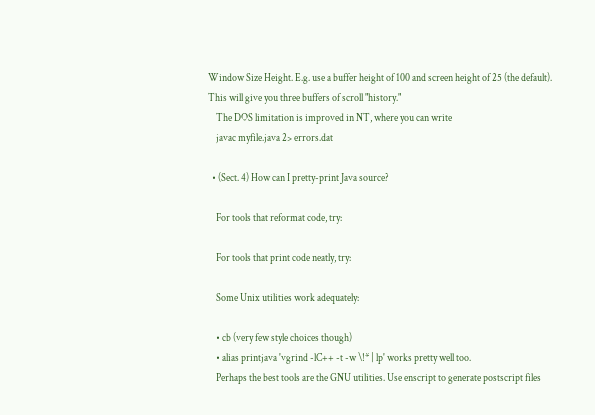Window Size Height. E.g. use a buffer height of 100 and screen height of 25 (the default). This will give you three buffers of scroll "history."
    The DOS limitation is improved in NT, where you can write
    javac myfile.java 2> errors.dat

  • (Sect. 4) How can I pretty-print Java source?

    For tools that reformat code, try:

    For tools that print code neatly, try:

    Some Unix utilities work adequately:

    • cb (very few style choices though)
    • alias printjava 'vgrind -lC++ -t -w \!* | lp' works pretty well too.
    Perhaps the best tools are the GNU utilities. Use enscript to generate postscript files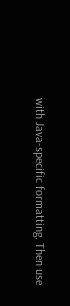with Java-specific formatting. Then use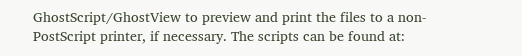GhostScript/GhostView to preview and print the files to a non-PostScript printer, if necessary. The scripts can be found at: